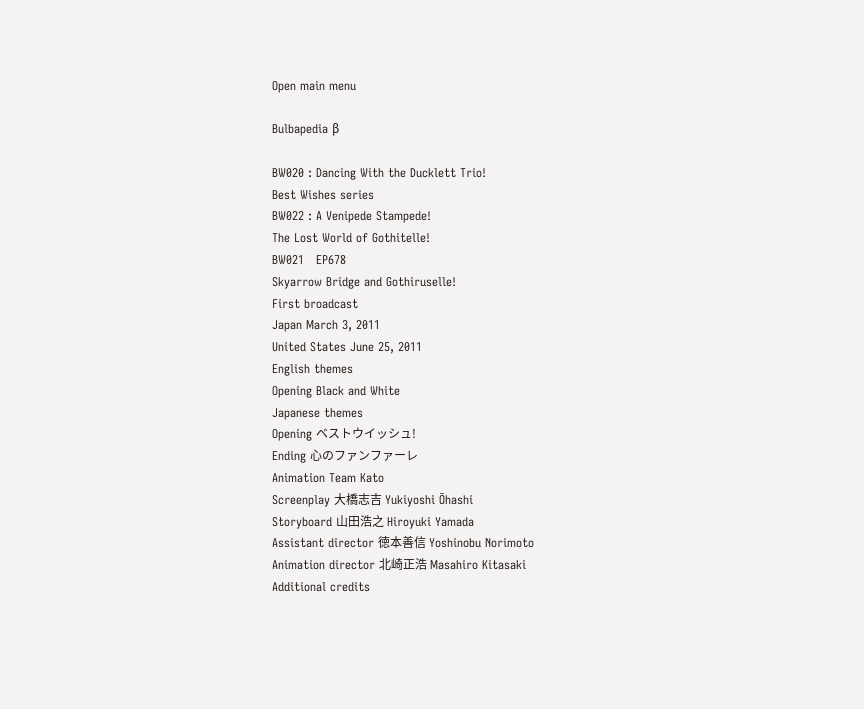Open main menu

Bulbapedia β

BW020 : Dancing With the Ducklett Trio!
Best Wishes series
BW022 : A Venipede Stampede!
The Lost World of Gothitelle!
BW021   EP678
Skyarrow Bridge and Gothiruselle!
First broadcast
Japan March 3, 2011
United States June 25, 2011
English themes
Opening Black and White
Japanese themes
Opening ベストウイッシュ!
Ending 心のファンファーレ
Animation Team Kato
Screenplay 大橋志吉 Yukiyoshi Ōhashi
Storyboard 山田浩之 Hiroyuki Yamada
Assistant director 徳本善信 Yoshinobu Norimoto
Animation director 北崎正浩 Masahiro Kitasaki
Additional credits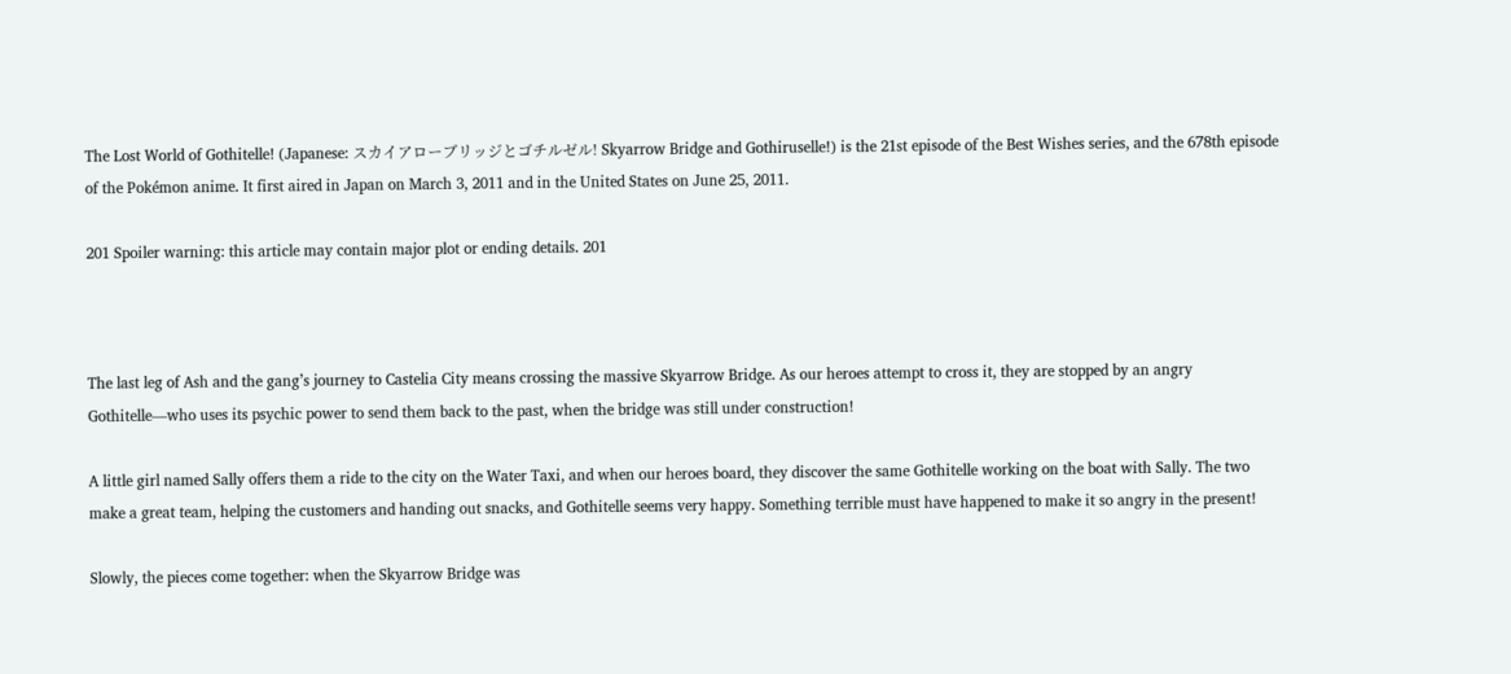The Lost World of Gothitelle! (Japanese: スカイアローブリッジとゴチルゼル! Skyarrow Bridge and Gothiruselle!) is the 21st episode of the Best Wishes series, and the 678th episode of the Pokémon anime. It first aired in Japan on March 3, 2011 and in the United States on June 25, 2011.

201 Spoiler warning: this article may contain major plot or ending details. 201



The last leg of Ash and the gang’s journey to Castelia City means crossing the massive Skyarrow Bridge. As our heroes attempt to cross it, they are stopped by an angry Gothitelle—who uses its psychic power to send them back to the past, when the bridge was still under construction!

A little girl named Sally offers them a ride to the city on the Water Taxi, and when our heroes board, they discover the same Gothitelle working on the boat with Sally. The two make a great team, helping the customers and handing out snacks, and Gothitelle seems very happy. Something terrible must have happened to make it so angry in the present!

Slowly, the pieces come together: when the Skyarrow Bridge was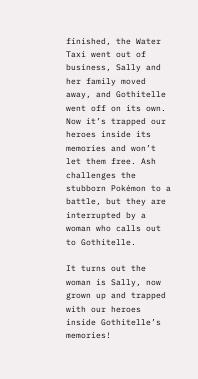finished, the Water Taxi went out of business, Sally and her family moved away, and Gothitelle went off on its own. Now it’s trapped our heroes inside its memories and won’t let them free. Ash challenges the stubborn Pokémon to a battle, but they are interrupted by a woman who calls out to Gothitelle.

It turns out the woman is Sally, now grown up and trapped with our heroes inside Gothitelle’s memories!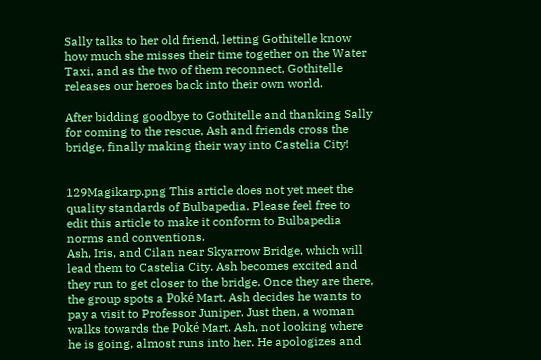Sally talks to her old friend, letting Gothitelle know how much she misses their time together on the Water Taxi, and as the two of them reconnect, Gothitelle releases our heroes back into their own world.

After bidding goodbye to Gothitelle and thanking Sally for coming to the rescue, Ash and friends cross the bridge, finally making their way into Castelia City!


129Magikarp.png This article does not yet meet the quality standards of Bulbapedia. Please feel free to edit this article to make it conform to Bulbapedia norms and conventions.
Ash, Iris, and Cilan near Skyarrow Bridge, which will lead them to Castelia City. Ash becomes excited and they run to get closer to the bridge. Once they are there, the group spots a Poké Mart. Ash decides he wants to pay a visit to Professor Juniper. Just then, a woman walks towards the Poké Mart. Ash, not looking where he is going, almost runs into her. He apologizes and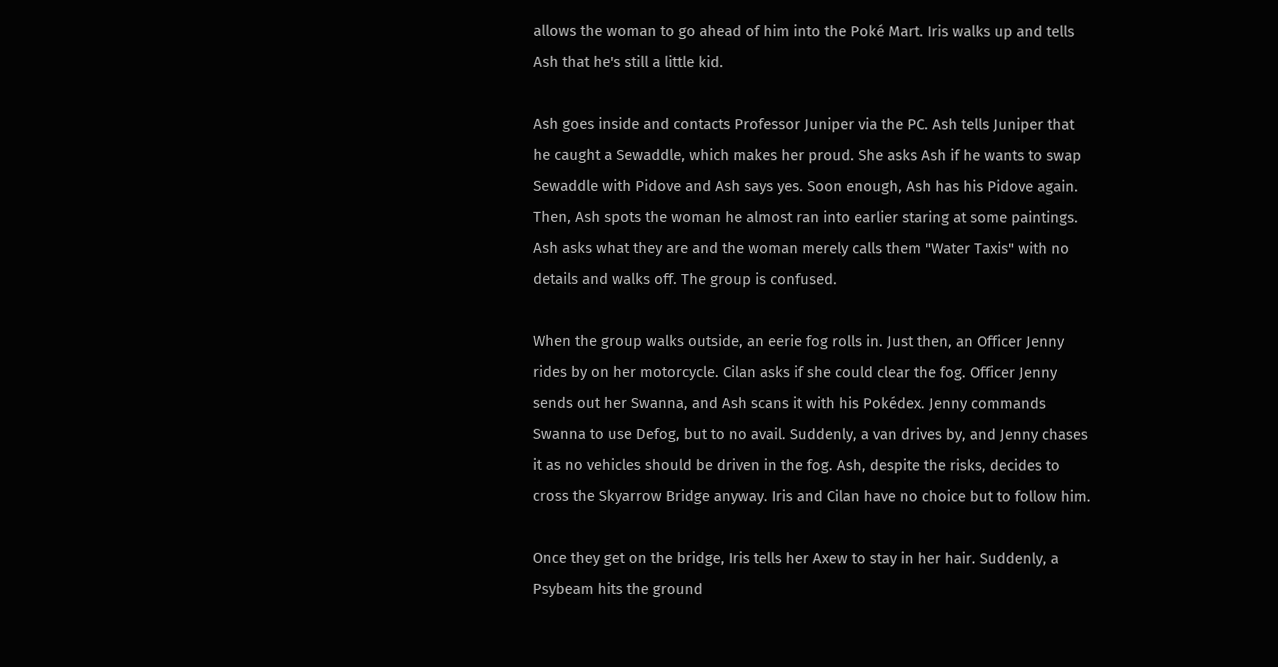allows the woman to go ahead of him into the Poké Mart. Iris walks up and tells Ash that he's still a little kid.

Ash goes inside and contacts Professor Juniper via the PC. Ash tells Juniper that he caught a Sewaddle, which makes her proud. She asks Ash if he wants to swap Sewaddle with Pidove and Ash says yes. Soon enough, Ash has his Pidove again. Then, Ash spots the woman he almost ran into earlier staring at some paintings. Ash asks what they are and the woman merely calls them "Water Taxis" with no details and walks off. The group is confused.

When the group walks outside, an eerie fog rolls in. Just then, an Officer Jenny rides by on her motorcycle. Cilan asks if she could clear the fog. Officer Jenny sends out her Swanna, and Ash scans it with his Pokédex. Jenny commands Swanna to use Defog, but to no avail. Suddenly, a van drives by, and Jenny chases it as no vehicles should be driven in the fog. Ash, despite the risks, decides to cross the Skyarrow Bridge anyway. Iris and Cilan have no choice but to follow him.

Once they get on the bridge, Iris tells her Axew to stay in her hair. Suddenly, a Psybeam hits the ground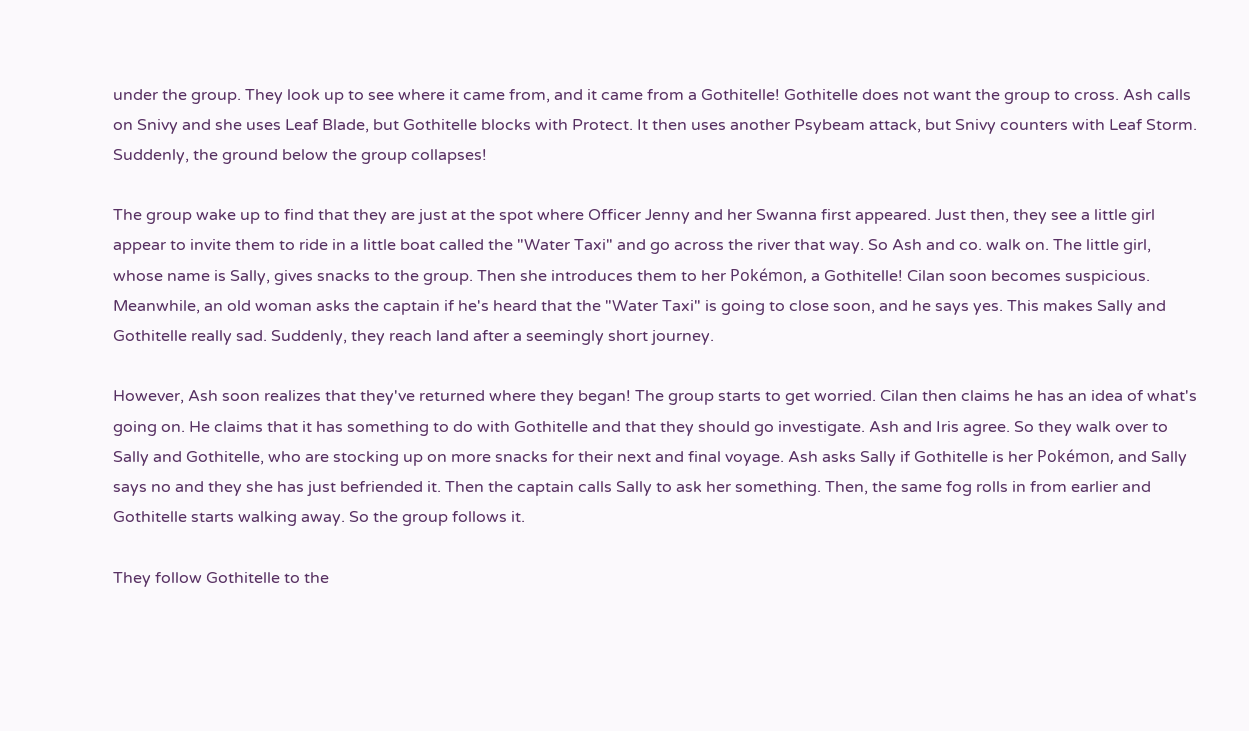under the group. They look up to see where it came from, and it came from a Gothitelle! Gothitelle does not want the group to cross. Ash calls on Snivy and she uses Leaf Blade, but Gothitelle blocks with Protect. It then uses another Psybeam attack, but Snivy counters with Leaf Storm. Suddenly, the ground below the group collapses!

The group wake up to find that they are just at the spot where Officer Jenny and her Swanna first appeared. Just then, they see a little girl appear to invite them to ride in a little boat called the "Water Taxi" and go across the river that way. So Ash and co. walk on. The little girl, whose name is Sally, gives snacks to the group. Then she introduces them to her Pokémon, a Gothitelle! Cilan soon becomes suspicious. Meanwhile, an old woman asks the captain if he's heard that the "Water Taxi" is going to close soon, and he says yes. This makes Sally and Gothitelle really sad. Suddenly, they reach land after a seemingly short journey.

However, Ash soon realizes that they've returned where they began! The group starts to get worried. Cilan then claims he has an idea of what's going on. He claims that it has something to do with Gothitelle and that they should go investigate. Ash and Iris agree. So they walk over to Sally and Gothitelle, who are stocking up on more snacks for their next and final voyage. Ash asks Sally if Gothitelle is her Pokémon, and Sally says no and they she has just befriended it. Then the captain calls Sally to ask her something. Then, the same fog rolls in from earlier and Gothitelle starts walking away. So the group follows it.

They follow Gothitelle to the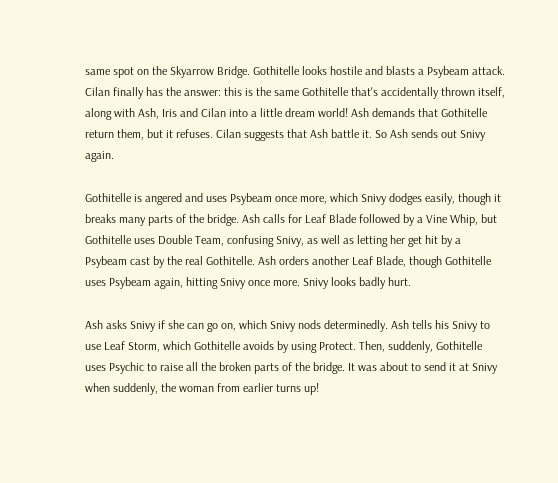same spot on the Skyarrow Bridge. Gothitelle looks hostile and blasts a Psybeam attack. Cilan finally has the answer: this is the same Gothitelle that's accidentally thrown itself, along with Ash, Iris and Cilan into a little dream world! Ash demands that Gothitelle return them, but it refuses. Cilan suggests that Ash battle it. So Ash sends out Snivy again.

Gothitelle is angered and uses Psybeam once more, which Snivy dodges easily, though it breaks many parts of the bridge. Ash calls for Leaf Blade followed by a Vine Whip, but Gothitelle uses Double Team, confusing Snivy, as well as letting her get hit by a Psybeam cast by the real Gothitelle. Ash orders another Leaf Blade, though Gothitelle uses Psybeam again, hitting Snivy once more. Snivy looks badly hurt.

Ash asks Snivy if she can go on, which Snivy nods determinedly. Ash tells his Snivy to use Leaf Storm, which Gothitelle avoids by using Protect. Then, suddenly, Gothitelle uses Psychic to raise all the broken parts of the bridge. It was about to send it at Snivy when suddenly, the woman from earlier turns up!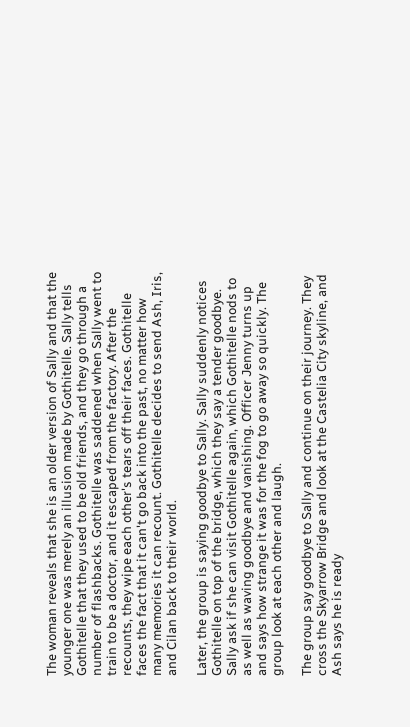The woman reveals that she is an older version of Sally and that the younger one was merely an illusion made by Gothitelle. Sally tells Gothitelle that they used to be old friends, and they go through a number of flashbacks. Gothitelle was saddened when Sally went to train to be a doctor, and it escaped from the factory. After the recounts, they wipe each other's tears off their faces. Gothitelle faces the fact that it can't go back into the past, no matter how many memories it can recount. Gothitelle decides to send Ash, Iris, and Cilan back to their world.

Later, the group is saying goodbye to Sally. Sally suddenly notices Gothitelle on top of the bridge, which they say a tender goodbye. Sally ask if she can visit Gothitelle again, which Gothitelle nods to as well as waving goodbye and vanishing. Officer Jenny turns up and says how strange it was for the fog to go away so quickly. The group look at each other and laugh.

The group say goodbye to Sally and continue on their journey. They cross the Skyarrow Bridge and look at the Castelia City skyline, and Ash says he is ready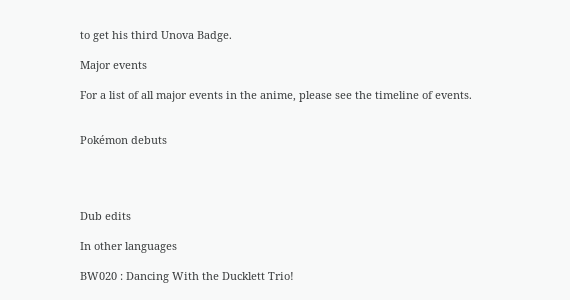to get his third Unova Badge.

Major events

For a list of all major events in the anime, please see the timeline of events.


Pokémon debuts




Dub edits

In other languages

BW020 : Dancing With the Ducklett Trio!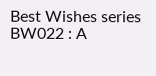Best Wishes series
BW022 : A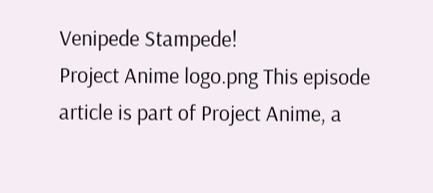Venipede Stampede!
Project Anime logo.png This episode article is part of Project Anime, a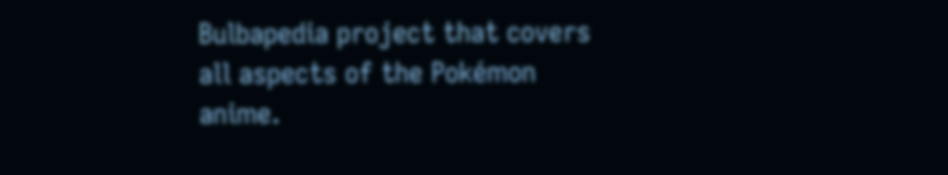Bulbapedia project that covers all aspects of the Pokémon anime.